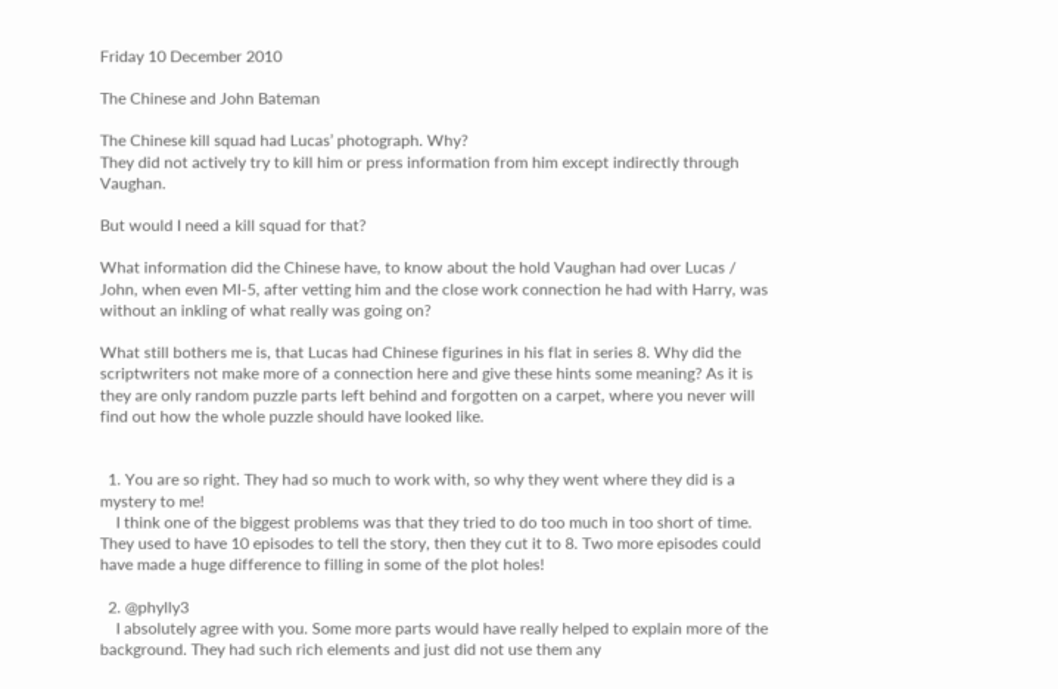Friday 10 December 2010

The Chinese and John Bateman

The Chinese kill squad had Lucas’ photograph. Why?
They did not actively try to kill him or press information from him except indirectly through Vaughan.

But would I need a kill squad for that?

What information did the Chinese have, to know about the hold Vaughan had over Lucas / John, when even MI-5, after vetting him and the close work connection he had with Harry, was without an inkling of what really was going on?

What still bothers me is, that Lucas had Chinese figurines in his flat in series 8. Why did the scriptwriters not make more of a connection here and give these hints some meaning? As it is they are only random puzzle parts left behind and forgotten on a carpet, where you never will find out how the whole puzzle should have looked like.


  1. You are so right. They had so much to work with, so why they went where they did is a mystery to me!
    I think one of the biggest problems was that they tried to do too much in too short of time. They used to have 10 episodes to tell the story, then they cut it to 8. Two more episodes could have made a huge difference to filling in some of the plot holes!

  2. @phylly3
    I absolutely agree with you. Some more parts would have really helped to explain more of the background. They had such rich elements and just did not use them any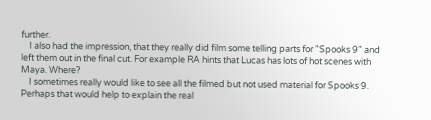further.
    I also had the impression, that they really did film some telling parts for "Spooks 9" and left them out in the final cut. For example RA hints that Lucas has lots of hot scenes with Maya. Where?
    I sometimes really would like to see all the filmed but not used material for Spooks 9. Perhaps that would help to explain the real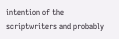intention of the scriptwriters and probably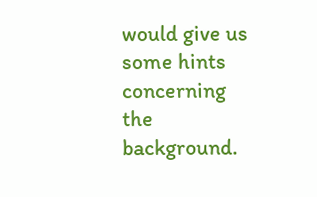would give us some hints concerning the background.